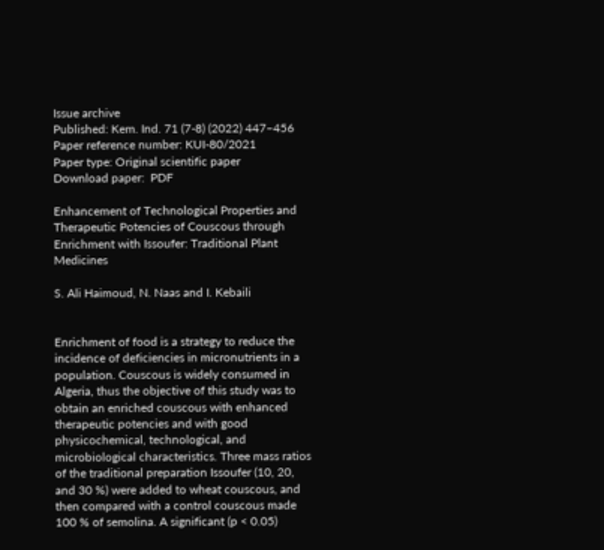Issue archive
Published: Kem. Ind. 71 (7-8) (2022) 447–456
Paper reference number: KUI-80/2021
Paper type: Original scientific paper
Download paper:  PDF

Enhancement of Technological Properties and Therapeutic Potencies of Couscous through Enrichment with Issoufer: Traditional Plant Medicines

S. Ali Haimoud, N. Naas and I. Kebaili


Enrichment of food is a strategy to reduce the incidence of deficiencies in micronutrients in a population. Couscous is widely consumed in Algeria, thus the objective of this study was to obtain an enriched couscous with enhanced therapeutic potencies and with good physicochemical, technological, and microbiological characteristics. Three mass ratios of the traditional preparation Issoufer (10, 20, and 30 %) were added to wheat couscous, and then compared with a control couscous made 100 % of semolina. A significant (p < 0.05)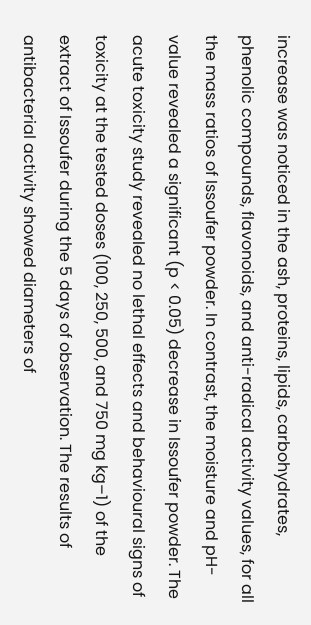increase was noticed in the ash, proteins, lipids, carbohydrates, phenolic compounds, flavonoids, and anti-radical activity values, for all the mass ratios of Issoufer powder. In contrast, the moisture and pH-value revealed a significant (p < 0.05) decrease in Issoufer powder. The acute toxicity study revealed no lethal effects and behavioural signs of toxicity at the tested doses (100, 250, 500, and 750 mg kg–1) of the extract of Issoufer during the 5 days of observation. The results of antibacterial activity showed diameters of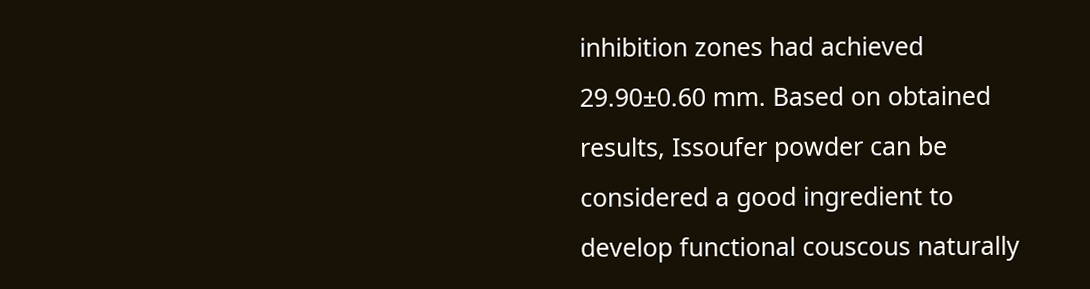inhibition zones had achieved 29.90±0.60 mm. Based on obtained results, Issoufer powder can be considered a good ingredient to develop functional couscous naturally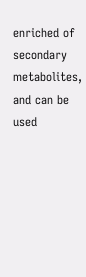enriched of secondary metabolites, and can be used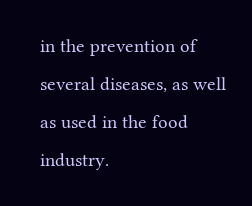in the prevention of several diseases, as well as used in the food industry.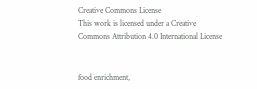Creative Commons License
This work is licensed under a Creative Commons Attribution 4.0 International License


food enrichment,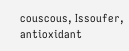couscous, Issoufer, antioxidant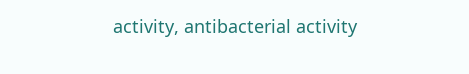activity, antibacterial activity